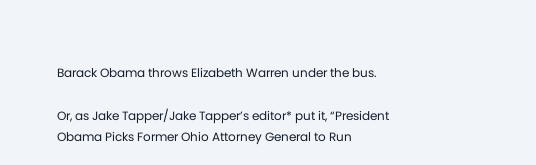Barack Obama throws Elizabeth Warren under the bus.

Or, as Jake Tapper/Jake Tapper’s editor* put it, “President Obama Picks Former Ohio Attorney General to Run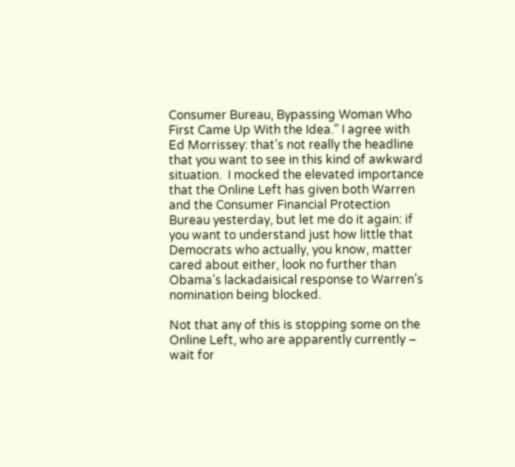Consumer Bureau, Bypassing Woman Who First Came Up With the Idea.” I agree with Ed Morrissey: that’s not really the headline that you want to see in this kind of awkward situation.  I mocked the elevated importance that the Online Left has given both Warren and the Consumer Financial Protection Bureau yesterday, but let me do it again: if you want to understand just how little that Democrats who actually, you know, matter cared about either, look no further than Obama’s lackadaisical response to Warren’s nomination being blocked.

Not that any of this is stopping some on the Online Left, who are apparently currently – wait for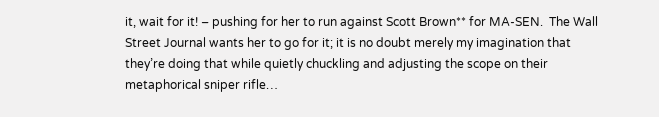it, wait for it! – pushing for her to run against Scott Brown** for MA-SEN.  The Wall Street Journal wants her to go for it; it is no doubt merely my imagination that they’re doing that while quietly chuckling and adjusting the scope on their metaphorical sniper rifle…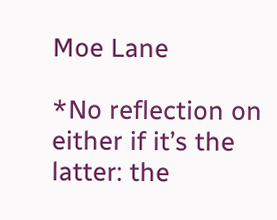Moe Lane

*No reflection on either if it’s the latter: the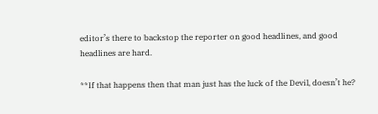editor’s there to backstop the reporter on good headlines, and good headlines are hard.

**If that happens then that man just has the luck of the Devil, doesn’t he?